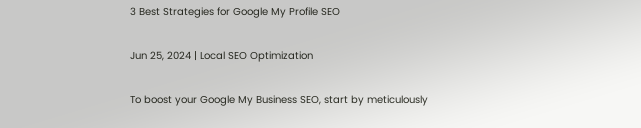3 Best Strategies for Google My Profile SEO

Jun 25, 2024 | Local SEO Optimization

To boost your Google My Business SEO, start by meticulously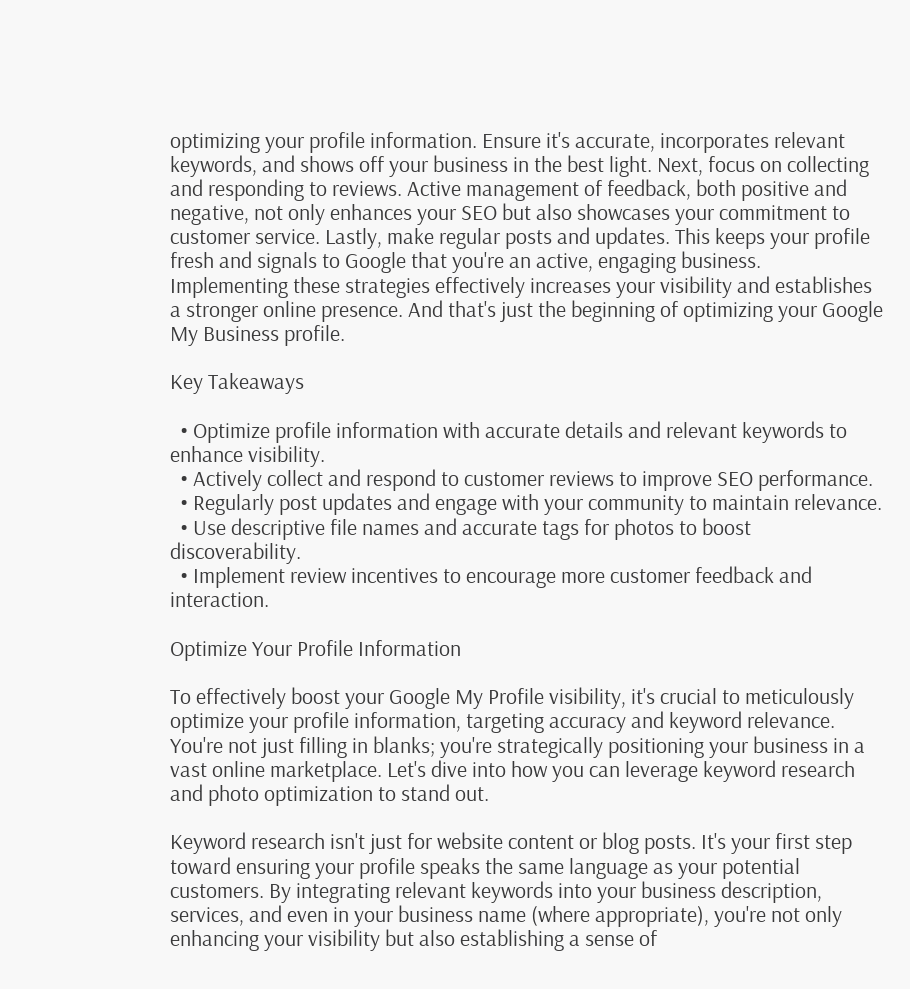optimizing your profile information. Ensure it's accurate, incorporates relevant keywords, and shows off your business in the best light. Next, focus on collecting and responding to reviews. Active management of feedback, both positive and negative, not only enhances your SEO but also showcases your commitment to customer service. Lastly, make regular posts and updates. This keeps your profile fresh and signals to Google that you're an active, engaging business. Implementing these strategies effectively increases your visibility and establishes a stronger online presence. And that's just the beginning of optimizing your Google My Business profile.

Key Takeaways

  • Optimize profile information with accurate details and relevant keywords to enhance visibility.
  • Actively collect and respond to customer reviews to improve SEO performance.
  • Regularly post updates and engage with your community to maintain relevance.
  • Use descriptive file names and accurate tags for photos to boost discoverability.
  • Implement review incentives to encourage more customer feedback and interaction.

Optimize Your Profile Information

To effectively boost your Google My Profile visibility, it's crucial to meticulously optimize your profile information, targeting accuracy and keyword relevance. You're not just filling in blanks; you're strategically positioning your business in a vast online marketplace. Let's dive into how you can leverage keyword research and photo optimization to stand out.

Keyword research isn't just for website content or blog posts. It's your first step toward ensuring your profile speaks the same language as your potential customers. By integrating relevant keywords into your business description, services, and even in your business name (where appropriate), you're not only enhancing your visibility but also establishing a sense of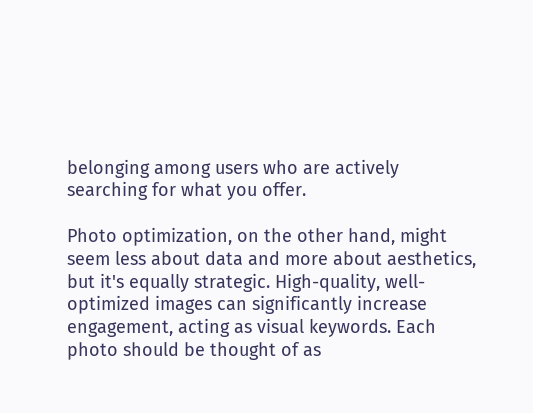belonging among users who are actively searching for what you offer.

Photo optimization, on the other hand, might seem less about data and more about aesthetics, but it's equally strategic. High-quality, well-optimized images can significantly increase engagement, acting as visual keywords. Each photo should be thought of as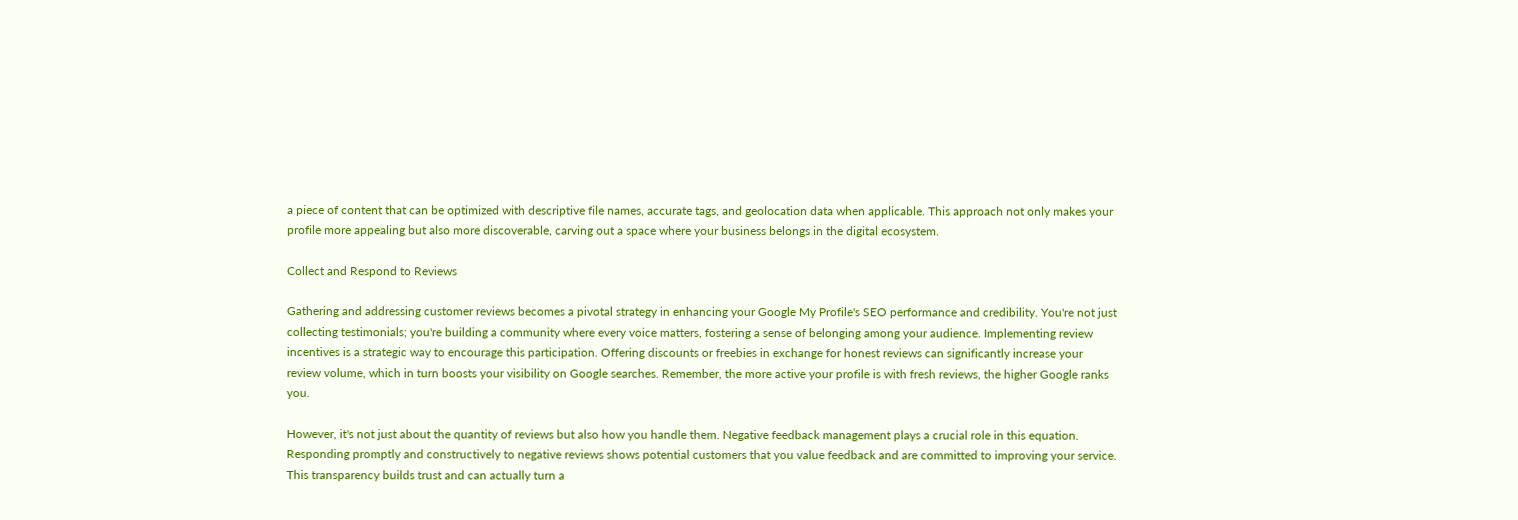a piece of content that can be optimized with descriptive file names, accurate tags, and geolocation data when applicable. This approach not only makes your profile more appealing but also more discoverable, carving out a space where your business belongs in the digital ecosystem.

Collect and Respond to Reviews

Gathering and addressing customer reviews becomes a pivotal strategy in enhancing your Google My Profile's SEO performance and credibility. You're not just collecting testimonials; you're building a community where every voice matters, fostering a sense of belonging among your audience. Implementing review incentives is a strategic way to encourage this participation. Offering discounts or freebies in exchange for honest reviews can significantly increase your review volume, which in turn boosts your visibility on Google searches. Remember, the more active your profile is with fresh reviews, the higher Google ranks you.

However, it's not just about the quantity of reviews but also how you handle them. Negative feedback management plays a crucial role in this equation. Responding promptly and constructively to negative reviews shows potential customers that you value feedback and are committed to improving your service. This transparency builds trust and can actually turn a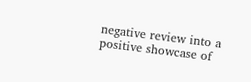negative review into a positive showcase of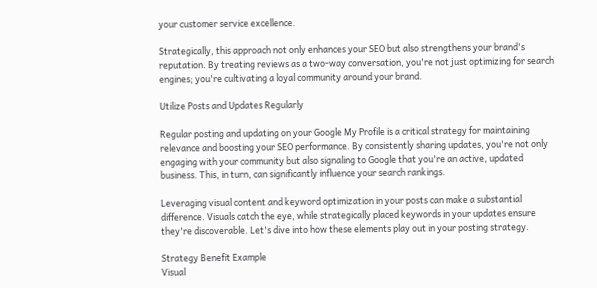your customer service excellence.

Strategically, this approach not only enhances your SEO but also strengthens your brand's reputation. By treating reviews as a two-way conversation, you're not just optimizing for search engines; you're cultivating a loyal community around your brand.

Utilize Posts and Updates Regularly

Regular posting and updating on your Google My Profile is a critical strategy for maintaining relevance and boosting your SEO performance. By consistently sharing updates, you're not only engaging with your community but also signaling to Google that you're an active, updated business. This, in turn, can significantly influence your search rankings.

Leveraging visual content and keyword optimization in your posts can make a substantial difference. Visuals catch the eye, while strategically placed keywords in your updates ensure they're discoverable. Let's dive into how these elements play out in your posting strategy.

Strategy Benefit Example
Visual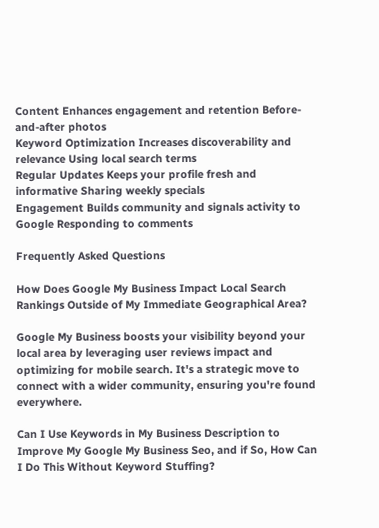Content Enhances engagement and retention Before-and-after photos
Keyword Optimization Increases discoverability and relevance Using local search terms
Regular Updates Keeps your profile fresh and informative Sharing weekly specials
Engagement Builds community and signals activity to Google Responding to comments

Frequently Asked Questions

How Does Google My Business Impact Local Search Rankings Outside of My Immediate Geographical Area?

Google My Business boosts your visibility beyond your local area by leveraging user reviews impact and optimizing for mobile search. It's a strategic move to connect with a wider community, ensuring you're found everywhere.

Can I Use Keywords in My Business Description to Improve My Google My Business Seo, and if So, How Can I Do This Without Keyword Stuffing?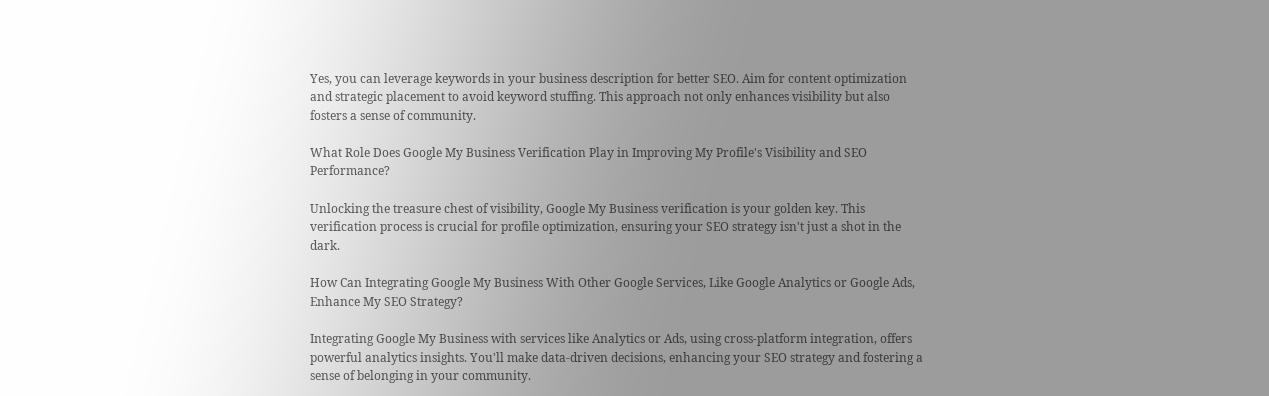Yes, you can leverage keywords in your business description for better SEO. Aim for content optimization and strategic placement to avoid keyword stuffing. This approach not only enhances visibility but also fosters a sense of community.

What Role Does Google My Business Verification Play in Improving My Profile's Visibility and SEO Performance?

Unlocking the treasure chest of visibility, Google My Business verification is your golden key. This verification process is crucial for profile optimization, ensuring your SEO strategy isn't just a shot in the dark.

How Can Integrating Google My Business With Other Google Services, Like Google Analytics or Google Ads, Enhance My SEO Strategy?

Integrating Google My Business with services like Analytics or Ads, using cross-platform integration, offers powerful analytics insights. You'll make data-driven decisions, enhancing your SEO strategy and fostering a sense of belonging in your community.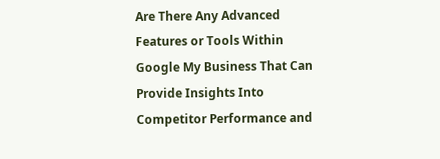Are There Any Advanced Features or Tools Within Google My Business That Can Provide Insights Into Competitor Performance and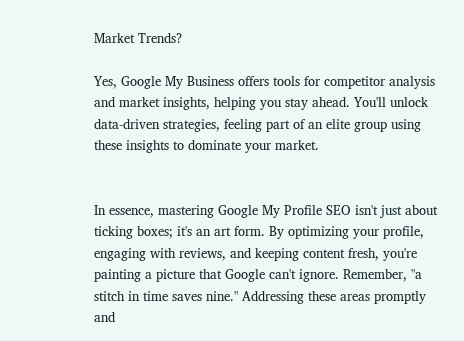Market Trends?

Yes, Google My Business offers tools for competitor analysis and market insights, helping you stay ahead. You'll unlock data-driven strategies, feeling part of an elite group using these insights to dominate your market.


In essence, mastering Google My Profile SEO isn't just about ticking boxes; it's an art form. By optimizing your profile, engaging with reviews, and keeping content fresh, you're painting a picture that Google can't ignore. Remember, "a stitch in time saves nine." Addressing these areas promptly and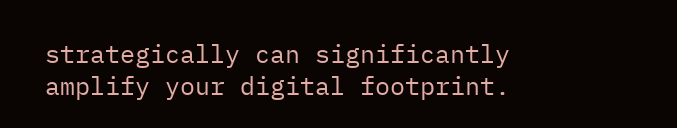strategically can significantly amplify your digital footprint.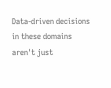Data-driven decisions in these domains aren't just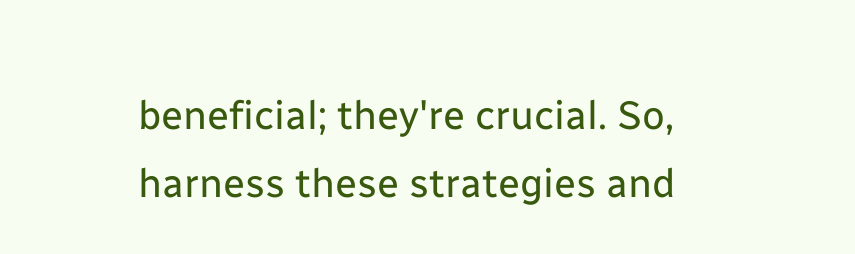beneficial; they're crucial. So, harness these strategies and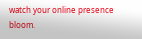watch your online presence bloom.